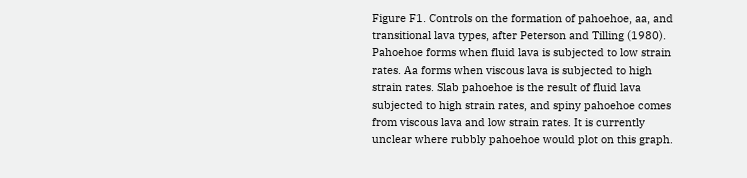Figure F1. Controls on the formation of pahoehoe, aa, and transitional lava types, after Peterson and Tilling (1980). Pahoehoe forms when fluid lava is subjected to low strain rates. Aa forms when viscous lava is subjected to high strain rates. Slab pahoehoe is the result of fluid lava subjected to high strain rates, and spiny pahoehoe comes from viscous lava and low strain rates. It is currently unclear where rubbly pahoehoe would plot on this graph.